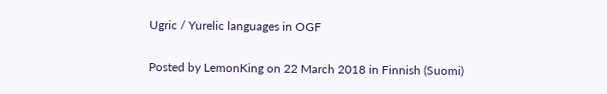Ugric / Yurelic languages in OGF

Posted by LemonKing on 22 March 2018 in Finnish (Suomi)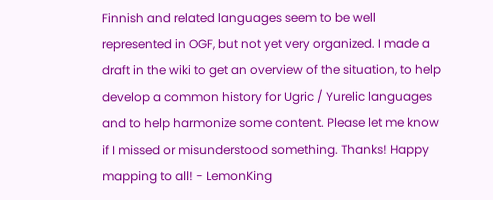Finnish and related languages seem to be well represented in OGF, but not yet very organized. I made a draft in the wiki to get an overview of the situation, to help develop a common history for Ugric / Yurelic languages and to help harmonize some content. Please let me know if I missed or misunderstood something. Thanks! Happy mapping to all! - LemonKing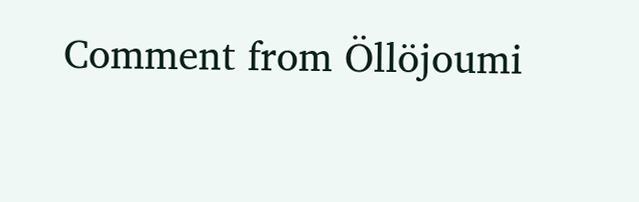Comment from Öllöjoumi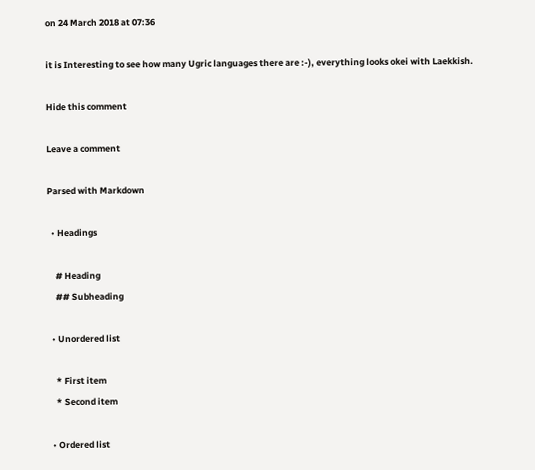on 24 March 2018 at 07:36

it is Interesting to see how many Ugric languages there are :-), everything looks okei with Laekkish.

Hide this comment

Leave a comment

Parsed with Markdown

  • Headings

    # Heading
    ## Subheading

  • Unordered list

    * First item
    * Second item

  • Ordered list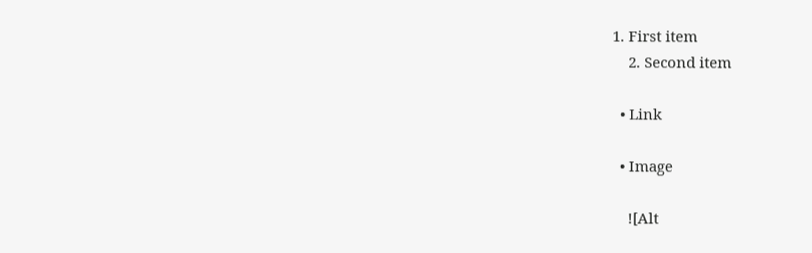1. First item
    2. Second item

  • Link

  • Image

    ![Alt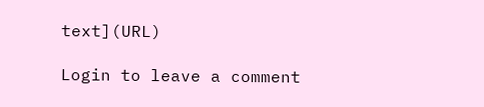text](URL)

Login to leave a comment